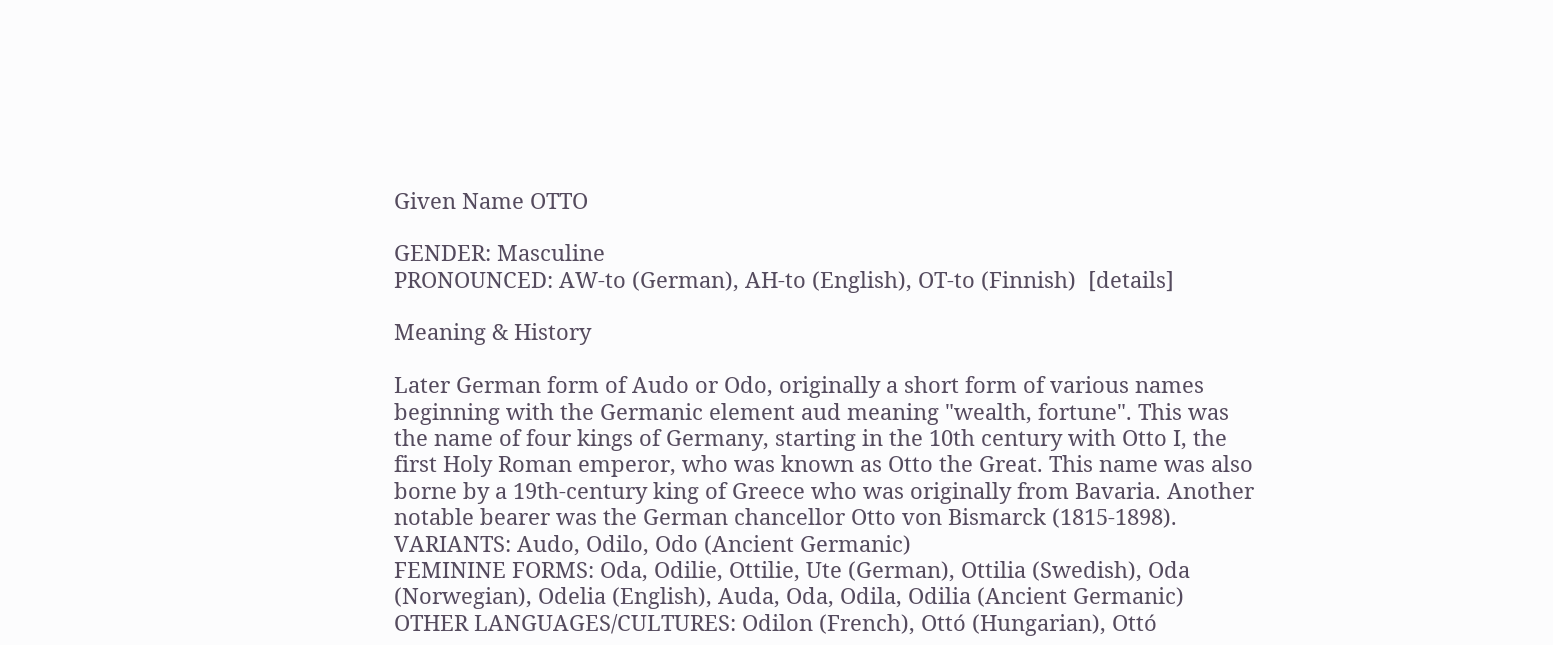Given Name OTTO

GENDER: Masculine
PRONOUNCED: AW-to (German), AH-to (English), OT-to (Finnish)  [details]

Meaning & History

Later German form of Audo or Odo, originally a short form of various names beginning with the Germanic element aud meaning "wealth, fortune". This was the name of four kings of Germany, starting in the 10th century with Otto I, the first Holy Roman emperor, who was known as Otto the Great. This name was also borne by a 19th-century king of Greece who was originally from Bavaria. Another notable bearer was the German chancellor Otto von Bismarck (1815-1898).
VARIANTS: Audo, Odilo, Odo (Ancient Germanic)
FEMININE FORMS: Oda, Odilie, Ottilie, Ute (German), Ottilia (Swedish), Oda (Norwegian), Odelia (English), Auda, Oda, Odila, Odilia (Ancient Germanic)
OTHER LANGUAGES/CULTURES: Odilon (French), Ottó (Hungarian), Ottó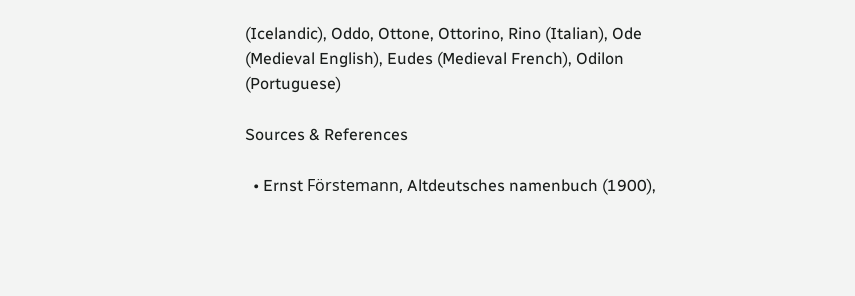(Icelandic), Oddo, Ottone, Ottorino, Rino (Italian), Ode (Medieval English), Eudes (Medieval French), Odilon (Portuguese)

Sources & References

  • Ernst Förstemann, Altdeutsches namenbuch (1900),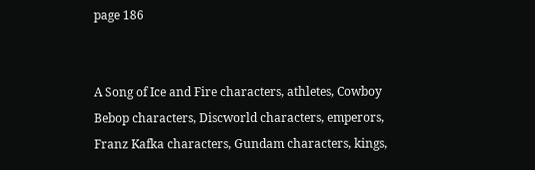page 186


A Song of Ice and Fire characters, athletes, Cowboy Bebop characters, Discworld characters, emperors, Franz Kafka characters, Gundam characters, kings,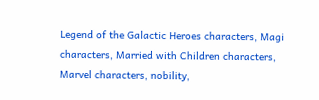Legend of the Galactic Heroes characters, Magi characters, Married with Children characters, Marvel characters, nobility,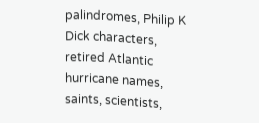palindromes, Philip K Dick characters, retired Atlantic hurricane names, saints, scientists,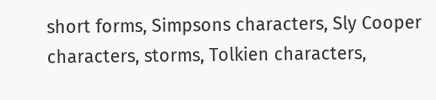short forms, Simpsons characters, Sly Cooper characters, storms, Tolkien characters,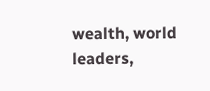wealth, world leaders,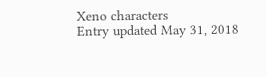Xeno characters
Entry updated May 31, 2018